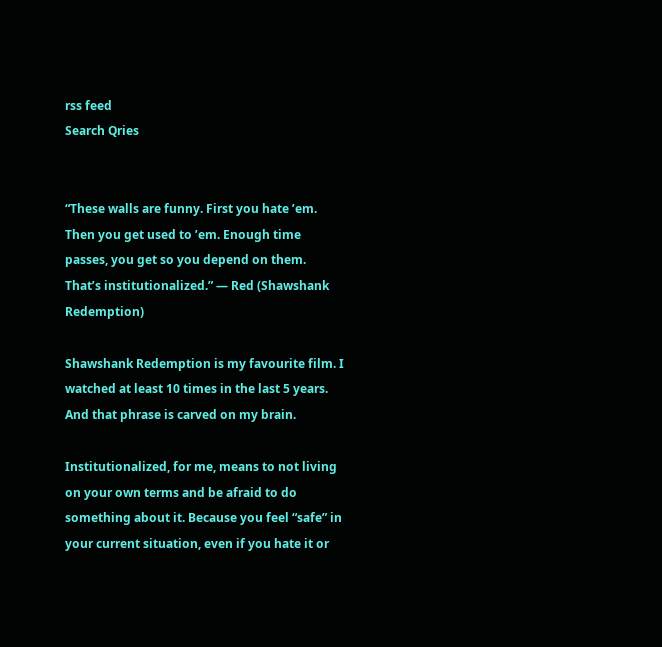rss feed
Search Qries


“These walls are funny. First you hate ’em. Then you get used to ’em. Enough time passes, you get so you depend on them. That’s institutionalized.” — Red (Shawshank Redemption)

Shawshank Redemption is my favourite film. I watched at least 10 times in the last 5 years. And that phrase is carved on my brain.

Institutionalized, for me, means to not living on your own terms and be afraid to do something about it. Because you feel “safe” in your current situation, even if you hate it or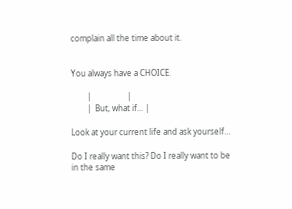complain all the time about it.


You always have a CHOICE.

        |                  |
        |  But, what if... |

Look at your current life and ask yourself…

Do I really want this? Do I really want to be in the same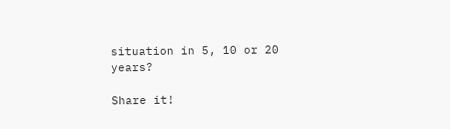situation in 5, 10 or 20 years?

Share it!